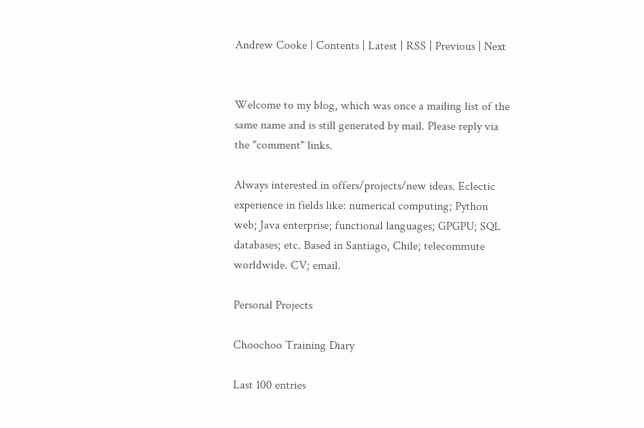Andrew Cooke | Contents | Latest | RSS | Previous | Next


Welcome to my blog, which was once a mailing list of the same name and is still generated by mail. Please reply via the "comment" links.

Always interested in offers/projects/new ideas. Eclectic experience in fields like: numerical computing; Python web; Java enterprise; functional languages; GPGPU; SQL databases; etc. Based in Santiago, Chile; telecommute worldwide. CV; email.

Personal Projects

Choochoo Training Diary

Last 100 entries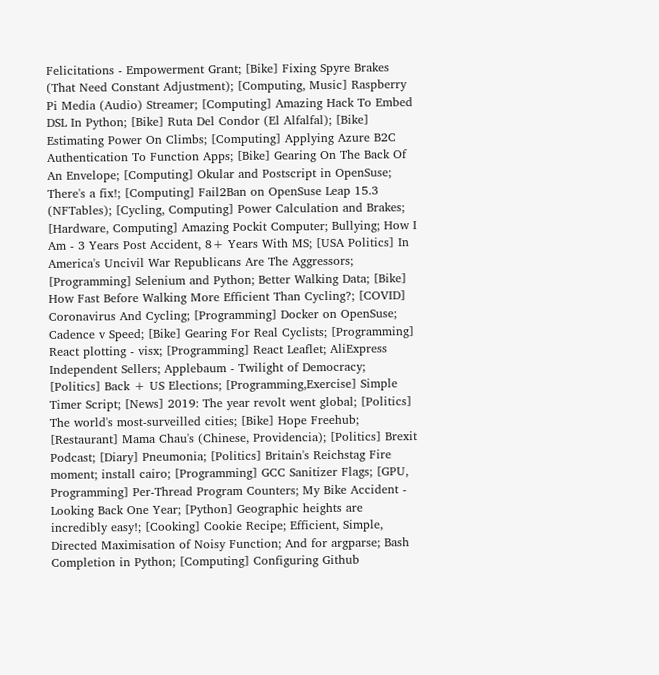Felicitations - Empowerment Grant; [Bike] Fixing Spyre Brakes (That Need Constant Adjustment); [Computing, Music] Raspberry Pi Media (Audio) Streamer; [Computing] Amazing Hack To Embed DSL In Python; [Bike] Ruta Del Condor (El Alfalfal); [Bike] Estimating Power On Climbs; [Computing] Applying Azure B2C Authentication To Function Apps; [Bike] Gearing On The Back Of An Envelope; [Computing] Okular and Postscript in OpenSuse; There's a fix!; [Computing] Fail2Ban on OpenSuse Leap 15.3 (NFTables); [Cycling, Computing] Power Calculation and Brakes; [Hardware, Computing] Amazing Pockit Computer; Bullying; How I Am - 3 Years Post Accident, 8+ Years With MS; [USA Politics] In America's Uncivil War Republicans Are The Aggressors; [Programming] Selenium and Python; Better Walking Data; [Bike] How Fast Before Walking More Efficient Than Cycling?; [COVID] Coronavirus And Cycling; [Programming] Docker on OpenSuse; Cadence v Speed; [Bike] Gearing For Real Cyclists; [Programming] React plotting - visx; [Programming] React Leaflet; AliExpress Independent Sellers; Applebaum - Twilight of Democracy; [Politics] Back + US Elections; [Programming,Exercise] Simple Timer Script; [News] 2019: The year revolt went global; [Politics] The world's most-surveilled cities; [Bike] Hope Freehub; [Restaurant] Mama Chau's (Chinese, Providencia); [Politics] Brexit Podcast; [Diary] Pneumonia; [Politics] Britain's Reichstag Fire moment; install cairo; [Programming] GCC Sanitizer Flags; [GPU, Programming] Per-Thread Program Counters; My Bike Accident - Looking Back One Year; [Python] Geographic heights are incredibly easy!; [Cooking] Cookie Recipe; Efficient, Simple, Directed Maximisation of Noisy Function; And for argparse; Bash Completion in Python; [Computing] Configuring Github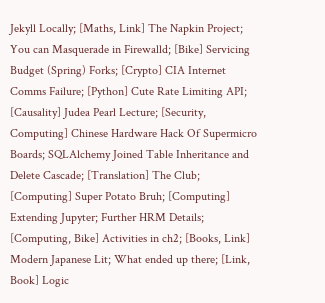Jekyll Locally; [Maths, Link] The Napkin Project; You can Masquerade in Firewalld; [Bike] Servicing Budget (Spring) Forks; [Crypto] CIA Internet Comms Failure; [Python] Cute Rate Limiting API; [Causality] Judea Pearl Lecture; [Security, Computing] Chinese Hardware Hack Of Supermicro Boards; SQLAlchemy Joined Table Inheritance and Delete Cascade; [Translation] The Club; [Computing] Super Potato Bruh; [Computing] Extending Jupyter; Further HRM Details; [Computing, Bike] Activities in ch2; [Books, Link] Modern Japanese Lit; What ended up there; [Link, Book] Logic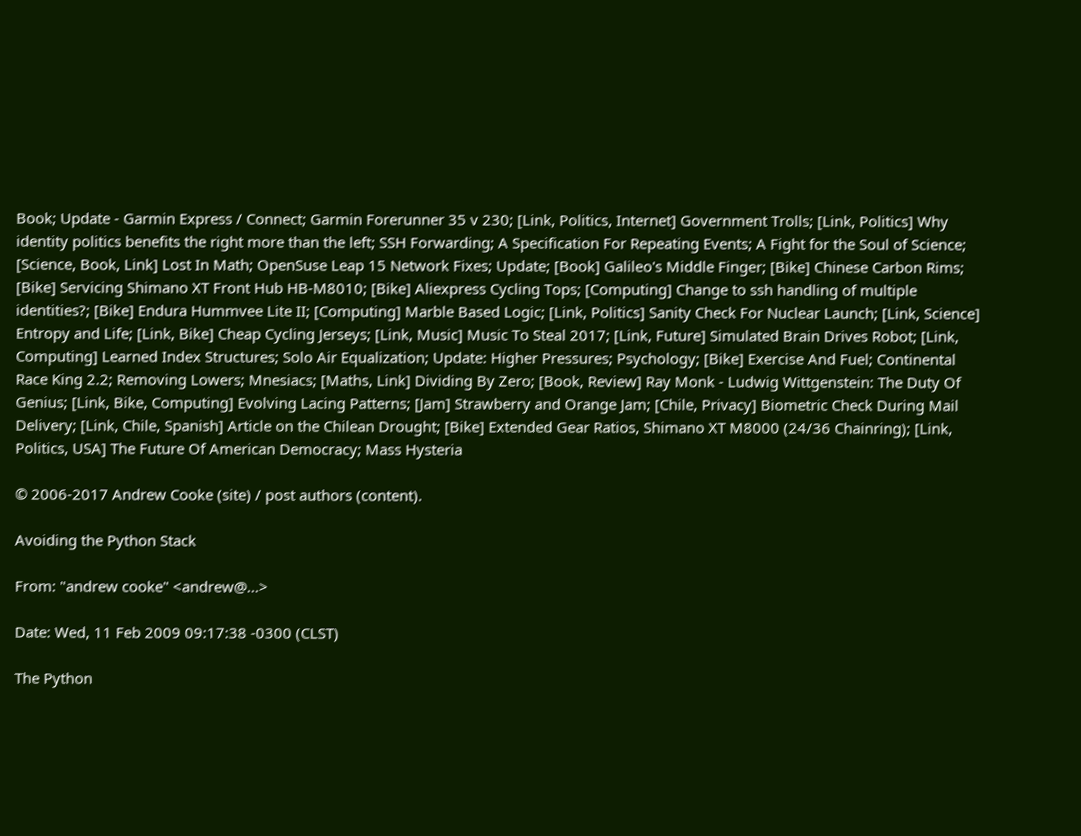Book; Update - Garmin Express / Connect; Garmin Forerunner 35 v 230; [Link, Politics, Internet] Government Trolls; [Link, Politics] Why identity politics benefits the right more than the left; SSH Forwarding; A Specification For Repeating Events; A Fight for the Soul of Science; [Science, Book, Link] Lost In Math; OpenSuse Leap 15 Network Fixes; Update; [Book] Galileo's Middle Finger; [Bike] Chinese Carbon Rims; [Bike] Servicing Shimano XT Front Hub HB-M8010; [Bike] Aliexpress Cycling Tops; [Computing] Change to ssh handling of multiple identities?; [Bike] Endura Hummvee Lite II; [Computing] Marble Based Logic; [Link, Politics] Sanity Check For Nuclear Launch; [Link, Science] Entropy and Life; [Link, Bike] Cheap Cycling Jerseys; [Link, Music] Music To Steal 2017; [Link, Future] Simulated Brain Drives Robot; [Link, Computing] Learned Index Structures; Solo Air Equalization; Update: Higher Pressures; Psychology; [Bike] Exercise And Fuel; Continental Race King 2.2; Removing Lowers; Mnesiacs; [Maths, Link] Dividing By Zero; [Book, Review] Ray Monk - Ludwig Wittgenstein: The Duty Of Genius; [Link, Bike, Computing] Evolving Lacing Patterns; [Jam] Strawberry and Orange Jam; [Chile, Privacy] Biometric Check During Mail Delivery; [Link, Chile, Spanish] Article on the Chilean Drought; [Bike] Extended Gear Ratios, Shimano XT M8000 (24/36 Chainring); [Link, Politics, USA] The Future Of American Democracy; Mass Hysteria

© 2006-2017 Andrew Cooke (site) / post authors (content).

Avoiding the Python Stack

From: "andrew cooke" <andrew@...>

Date: Wed, 11 Feb 2009 09:17:38 -0300 (CLST)

The Python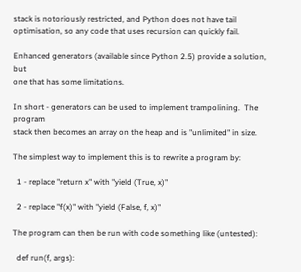stack is notoriously restricted, and Python does not have tail
optimisation, so any code that uses recursion can quickly fail.

Enhanced generators (available since Python 2.5) provide a solution, but
one that has some limitations.

In short - generators can be used to implement trampolining.  The program
stack then becomes an array on the heap and is "unlimited" in size.

The simplest way to implement this is to rewrite a program by:

  1 - replace "return x" with "yield (True, x)"

  2 - replace "f(x)" with "yield (False, f, x)"

The program can then be run with code something like (untested):

  def run(f, args):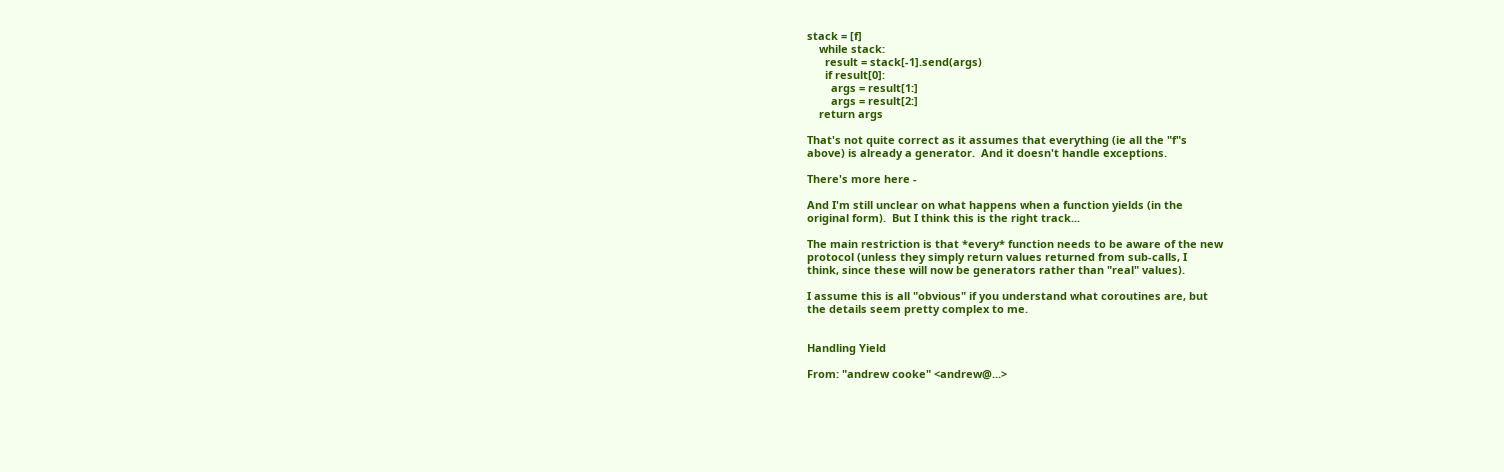stack = [f]
    while stack:
      result = stack[-1].send(args)
      if result[0]:
        args = result[1:]
        args = result[2:]
    return args

That's not quite correct as it assumes that everything (ie all the "f"s
above) is already a generator.  And it doesn't handle exceptions.

There's more here -

And I'm still unclear on what happens when a function yields (in the
original form).  But I think this is the right track...

The main restriction is that *every* function needs to be aware of the new
protocol (unless they simply return values returned from sub-calls, I
think, since these will now be generators rather than "real" values).

I assume this is all "obvious" if you understand what coroutines are, but
the details seem pretty complex to me.


Handling Yield

From: "andrew cooke" <andrew@...>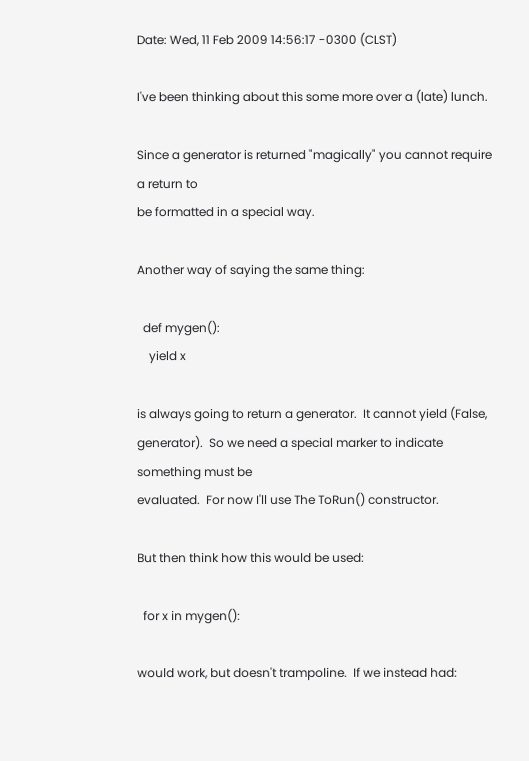Date: Wed, 11 Feb 2009 14:56:17 -0300 (CLST)

I've been thinking about this some more over a (late) lunch.

Since a generator is returned "magically" you cannot require a return to
be formatted in a special way.

Another way of saying the same thing:

  def mygen():
    yield x

is always going to return a generator.  It cannot yield (False,
generator).  So we need a special marker to indicate something must be
evaluated.  For now I'll use The ToRun() constructor.

But then think how this would be used:

  for x in mygen():

would work, but doesn't trampoline.  If we instead had: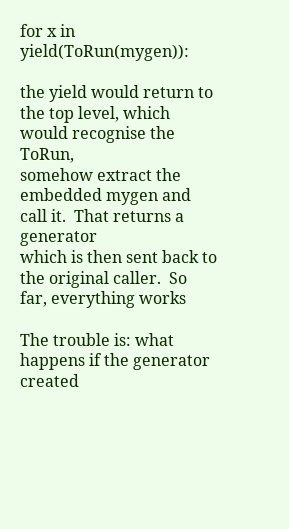for x in yield(ToRun(mygen)):

the yield would return to the top level, which would recognise the ToRun,
somehow extract the embedded mygen and call it.  That returns a generator
which is then sent back to the original caller.  So far, everything works

The trouble is: what happens if the generator created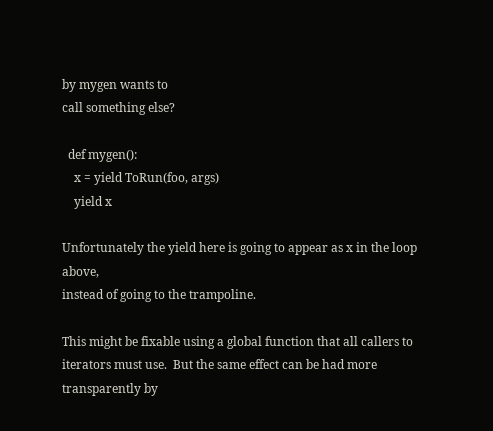by mygen wants to
call something else?

  def mygen():
    x = yield ToRun(foo, args)
    yield x

Unfortunately the yield here is going to appear as x in the loop above,
instead of going to the trampoline.

This might be fixable using a global function that all callers to
iterators must use.  But the same effect can be had more transparently by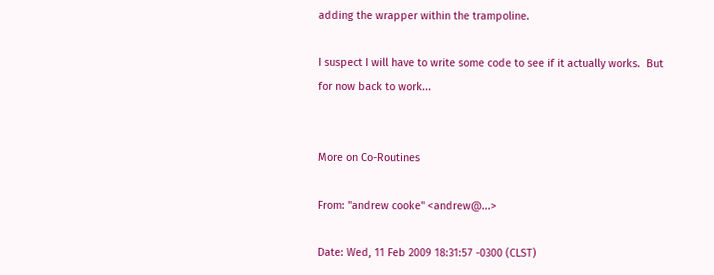adding the wrapper within the trampoline.

I suspect I will have to write some code to see if it actually works.  But
for now back to work...


More on Co-Routines

From: "andrew cooke" <andrew@...>

Date: Wed, 11 Feb 2009 18:31:57 -0300 (CLST)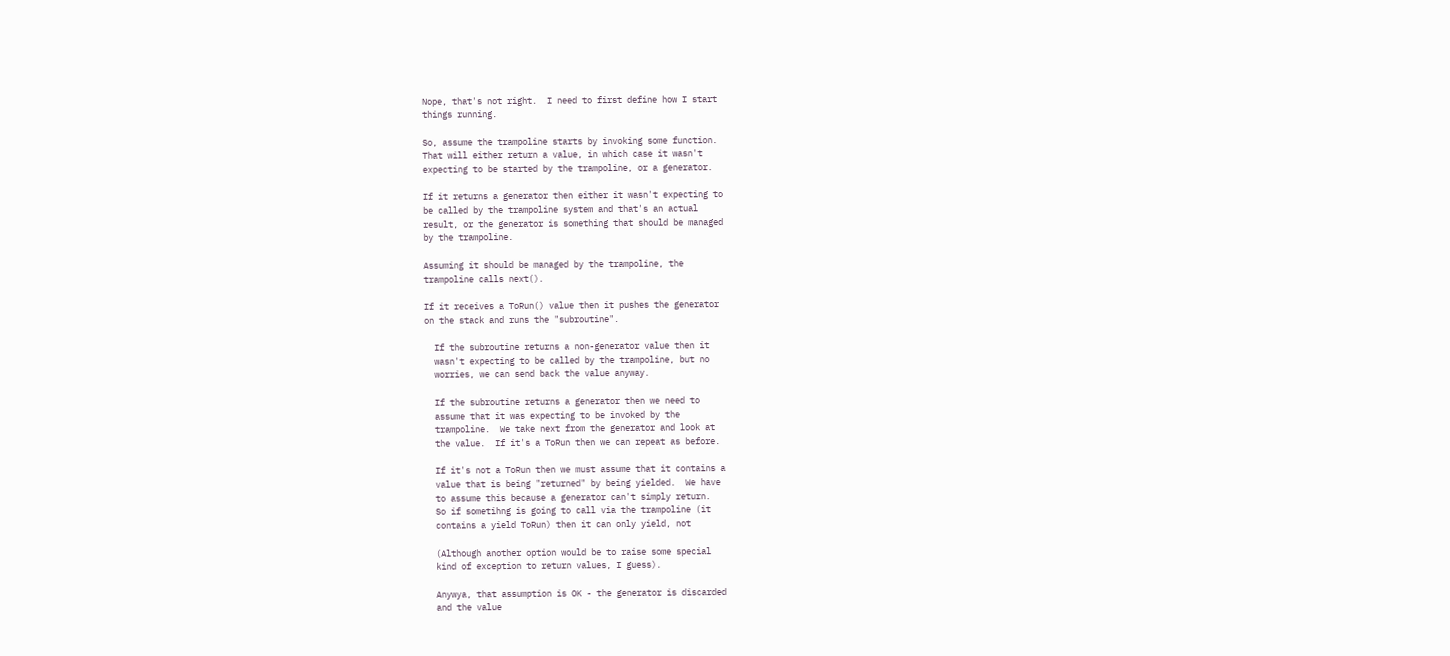Nope, that's not right.  I need to first define how I start
things running.

So, assume the trampoline starts by invoking some function.
That will either return a value, in which case it wasn't
expecting to be started by the trampoline, or a generator.

If it returns a generator then either it wasn't expecting to
be called by the trampoline system and that's an actual
result, or the generator is something that should be managed
by the trampoline.

Assuming it should be managed by the trampoline, the
trampoline calls next().

If it receives a ToRun() value then it pushes the generator
on the stack and runs the "subroutine".

  If the subroutine returns a non-generator value then it
  wasn't expecting to be called by the trampoline, but no
  worries, we can send back the value anyway.

  If the subroutine returns a generator then we need to
  assume that it was expecting to be invoked by the
  trampoline.  We take next from the generator and look at
  the value.  If it's a ToRun then we can repeat as before.

  If it's not a ToRun then we must assume that it contains a
  value that is being "returned" by being yielded.  We have
  to assume this because a generator can't simply return.
  So if sometihng is going to call via the trampoline (it
  contains a yield ToRun) then it can only yield, not

  (Although another option would be to raise some special
  kind of exception to return values, I guess).

  Anywya, that assumption is OK - the generator is discarded
  and the value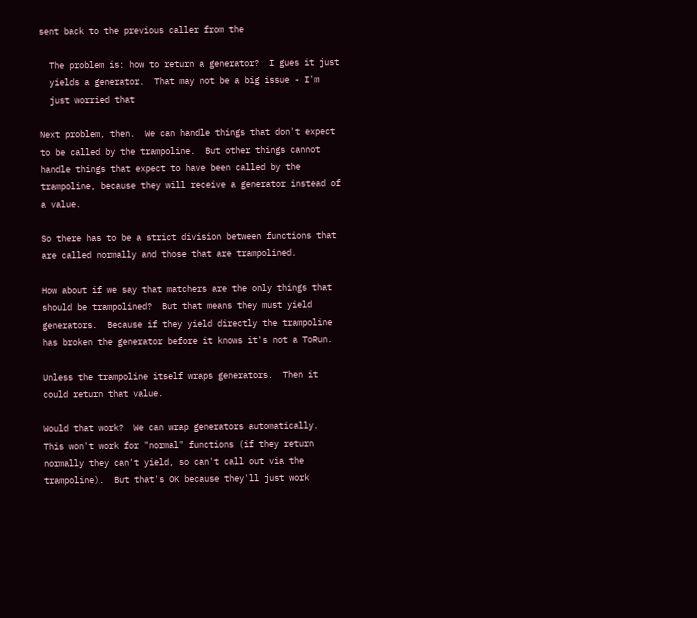sent back to the previous caller from the

  The problem is: how to return a generator?  I gues it just
  yields a generator.  That may not be a big issue - I'm
  just worried that

Next problem, then.  We can handle things that don't expect
to be called by the trampoline.  But other things cannot
handle things that expect to have been called by the
trampoline, because they will receive a generator instead of
a value.

So there has to be a strict division between functions that
are called normally and those that are trampolined.

How about if we say that matchers are the only things that
should be trampolined?  But that means they must yield
generators.  Because if they yield directly the trampoline
has broken the generator before it knows it's not a ToRun.

Unless the trampoline itself wraps generators.  Then it
could return that value.

Would that work?  We can wrap generators automatically.
This won't work for "normal" functions (if they return
normally they can't yield, so can't call out via the
trampoline).  But that's OK because they'll just work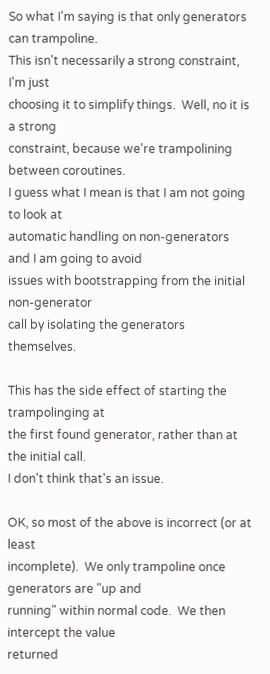So what I'm saying is that only generators can trampoline.
This isn't necessarily a strong constraint, I'm just
choosing it to simplify things.  Well, no it is a strong
constraint, because we're trampolining between coroutines.
I guess what I mean is that I am not going to look at
automatic handling on non-generators and I am going to avoid
issues with bootstrapping from the initial non-generator
call by isolating the generators themselves.

This has the side effect of starting the trampolinging at
the first found generator, rather than at the initial call.
I don't think that's an issue.

OK, so most of the above is incorrect (or at least
incomplete).  We only trampoline once generators are "up and
running" within normal code.  We then intercept the value
returned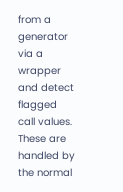from a generator via a wrapper and detect flagged
call values.  These are handled by the normal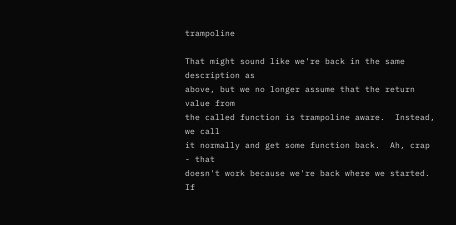trampoline

That might sound like we're back in the same description as
above, but we no longer assume that the return value from
the called function is trampoline aware.  Instead, we call
it normally and get some function back.  Ah, crap - that
doesn't work because we're back where we started.  If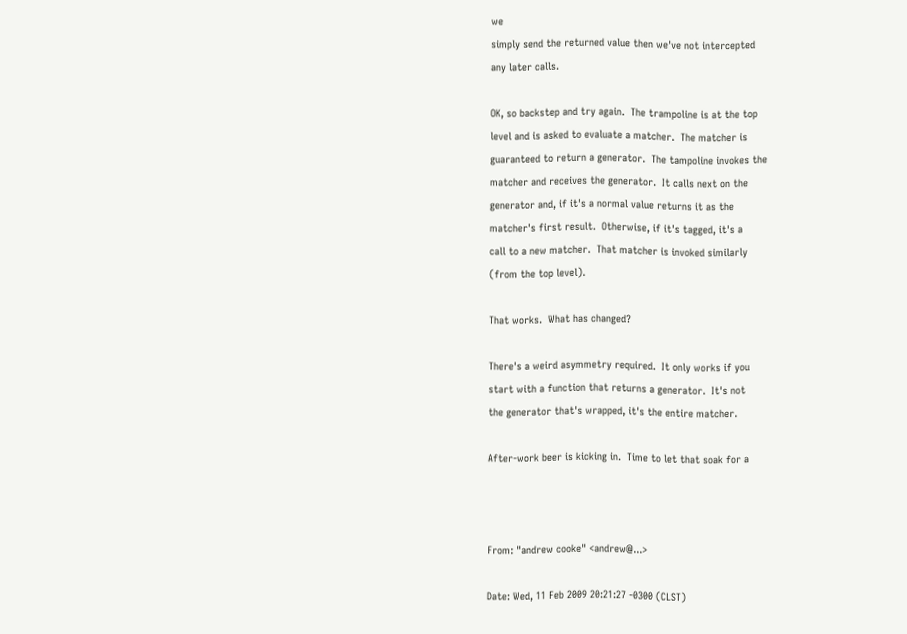we
simply send the returned value then we've not intercepted
any later calls.

OK, so backstep and try again.  The trampoline is at the top
level and is asked to evaluate a matcher.  The matcher is
guaranteed to return a generator.  The tampoline invokes the
matcher and receives the generator.  It calls next on the
generator and, if it's a normal value returns it as the
matcher's first result.  Otherwise, if it's tagged, it's a
call to a new matcher.  That matcher is invoked similarly
(from the top level).

That works.  What has changed?

There's a weird asymmetry required.  It only works if you
start with a function that returns a generator.  It's not
the generator that's wrapped, it's the entire matcher.

After-work beer is kicking in.  Time to let that soak for a



From: "andrew cooke" <andrew@...>

Date: Wed, 11 Feb 2009 20:21:27 -0300 (CLST)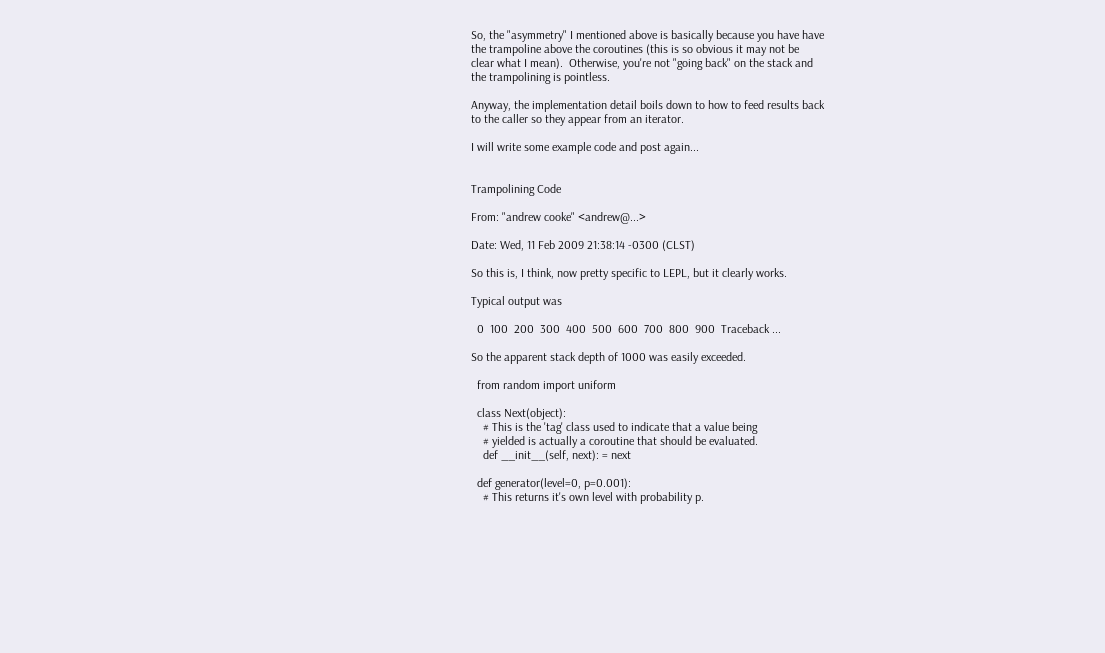So, the "asymmetry" I mentioned above is basically because you have have
the trampoline above the coroutines (this is so obvious it may not be
clear what I mean).  Otherwise, you're not "going back" on the stack and
the trampolining is pointless.

Anyway, the implementation detail boils down to how to feed results back
to the caller so they appear from an iterator.

I will write some example code and post again...


Trampolining Code

From: "andrew cooke" <andrew@...>

Date: Wed, 11 Feb 2009 21:38:14 -0300 (CLST)

So this is, I think, now pretty specific to LEPL, but it clearly works.

Typical output was

  0  100  200  300  400  500  600  700  800  900  Traceback ...

So the apparent stack depth of 1000 was easily exceeded.

  from random import uniform

  class Next(object):
    # This is the 'tag' class used to indicate that a value being
    # yielded is actually a coroutine that should be evaluated.
    def __init__(self, next): = next

  def generator(level=0, p=0.001):
    # This returns it's own level with probability p.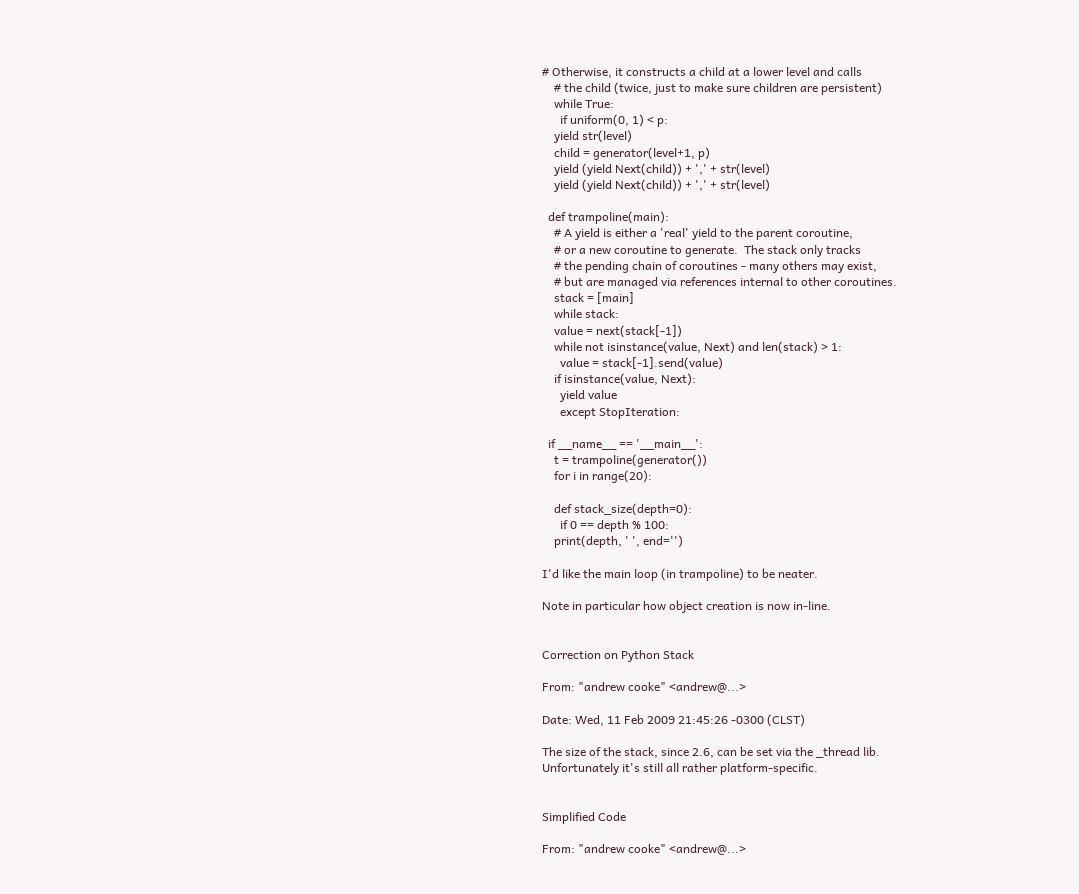# Otherwise, it constructs a child at a lower level and calls
    # the child (twice, just to make sure children are persistent)
    while True:
      if uniform(0, 1) < p:
    yield str(level)
    child = generator(level+1, p)
    yield (yield Next(child)) + ',' + str(level)
    yield (yield Next(child)) + ',' + str(level)

  def trampoline(main):
    # A yield is either a 'real' yield to the parent coroutine,
    # or a new coroutine to generate.  The stack only tracks
    # the pending chain of coroutines - many others may exist,
    # but are managed via references internal to other coroutines.
    stack = [main]
    while stack:
    value = next(stack[-1])
    while not isinstance(value, Next) and len(stack) > 1:
      value = stack[-1].send(value)
    if isinstance(value, Next):
      yield value
      except StopIteration:

  if __name__ == '__main__':
    t = trampoline(generator())
    for i in range(20):

    def stack_size(depth=0):
      if 0 == depth % 100:
    print(depth, ' ', end='')

I'd like the main loop (in trampoline) to be neater.

Note in particular how object creation is now in-line.


Correction on Python Stack

From: "andrew cooke" <andrew@...>

Date: Wed, 11 Feb 2009 21:45:26 -0300 (CLST)

The size of the stack, since 2.6, can be set via the _thread lib.
Unfortunately it's still all rather platform-specific.


Simplified Code

From: "andrew cooke" <andrew@...>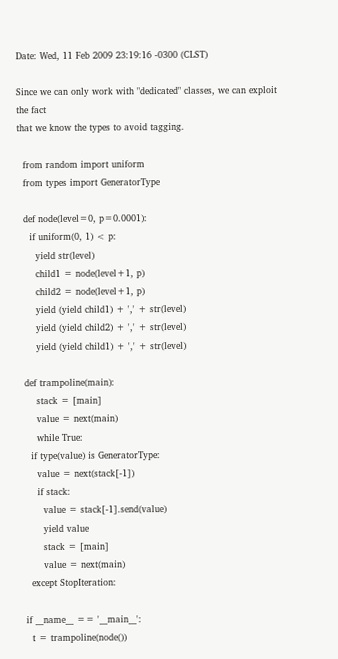Date: Wed, 11 Feb 2009 23:19:16 -0300 (CLST)

Since we can only work with "dedicated" classes, we can exploit the fact
that we know the types to avoid tagging.

  from random import uniform
  from types import GeneratorType

  def node(level=0, p=0.0001):
    if uniform(0, 1) < p:
      yield str(level)
      child1 = node(level+1, p)
      child2 = node(level+1, p)
      yield (yield child1) + ',' + str(level)
      yield (yield child2) + ',' + str(level)
      yield (yield child1) + ',' + str(level)

  def trampoline(main):
      stack = [main]
      value = next(main)
      while True:
    if type(value) is GeneratorType:
      value = next(stack[-1])
      if stack:
        value = stack[-1].send(value)
        yield value
        stack = [main]
        value = next(main)
    except StopIteration:

  if __name__ == '__main__':
    t = trampoline(node())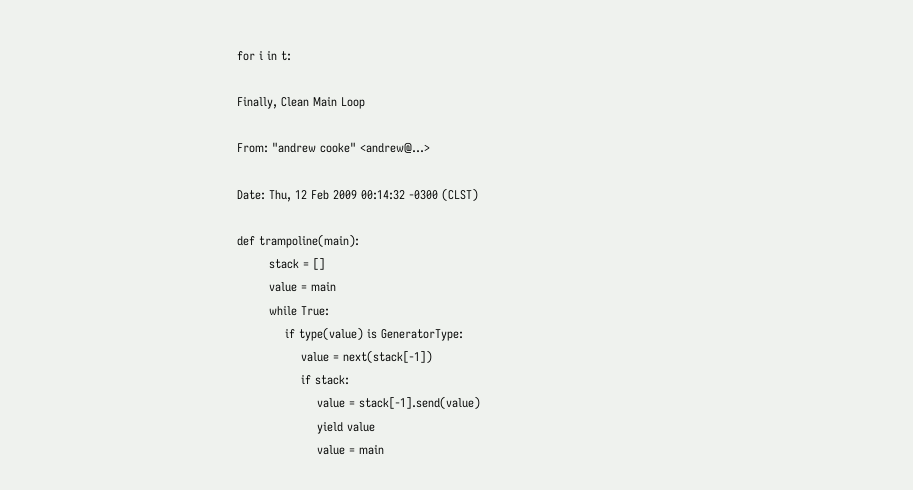for i in t:

Finally, Clean Main Loop

From: "andrew cooke" <andrew@...>

Date: Thu, 12 Feb 2009 00:14:32 -0300 (CLST)

def trampoline(main):
        stack = []
        value = main
        while True:
            if type(value) is GeneratorType:
                value = next(stack[-1])
                if stack:
                    value = stack[-1].send(value)
                    yield value
                    value = main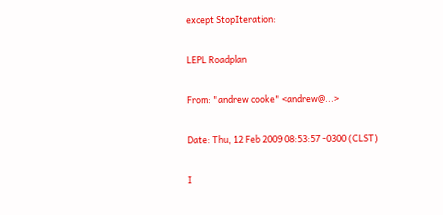except StopIteration:

LEPL Roadplan

From: "andrew cooke" <andrew@...>

Date: Thu, 12 Feb 2009 08:53:57 -0300 (CLST)

I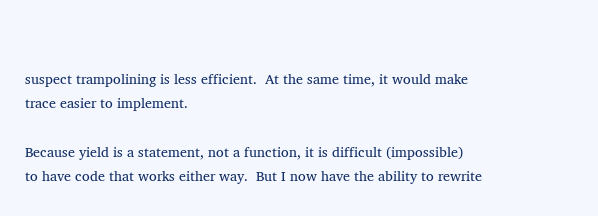suspect trampolining is less efficient.  At the same time, it would make
trace easier to implement.

Because yield is a statement, not a function, it is difficult (impossible)
to have code that works either way.  But I now have the ability to rewrite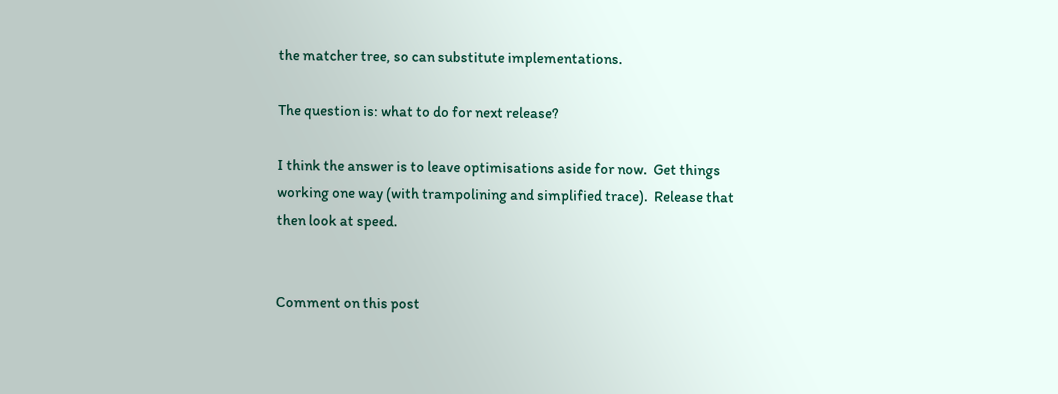the matcher tree, so can substitute implementations.

The question is: what to do for next release?

I think the answer is to leave optimisations aside for now.  Get things
working one way (with trampolining and simplified trace).  Release that
then look at speed.


Comment on this post